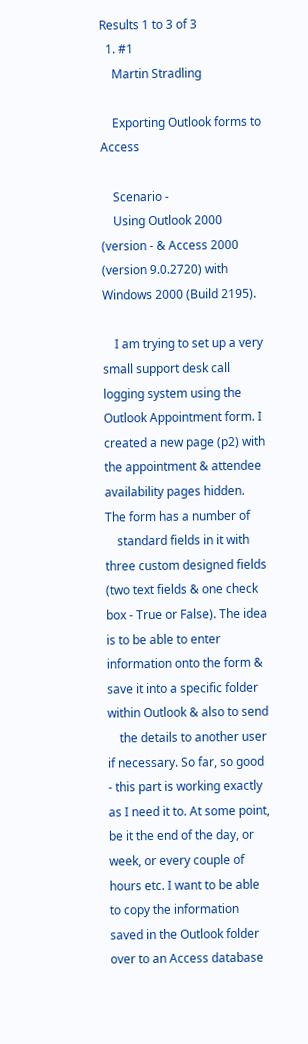Results 1 to 3 of 3
  1. #1
    Martin Stradling

    Exporting Outlook forms to Access

    Scenario -
    Using Outlook 2000 (version - & Access 2000 (version 9.0.2720) with Windows 2000 (Build 2195).

    I am trying to set up a very small support desk call logging system using the Outlook Appointment form. I created a new page (p2) with the appointment & attendee availability pages hidden. The form has a number of
    standard fields in it with three custom designed fields (two text fields & one check box - True or False). The idea is to be able to enter information onto the form & save it into a specific folder within Outlook & also to send
    the details to another user if necessary. So far, so good - this part is working exactly as I need it to. At some point, be it the end of the day, or week, or every couple of hours etc. I want to be able to copy the information saved in the Outlook folder over to an Access database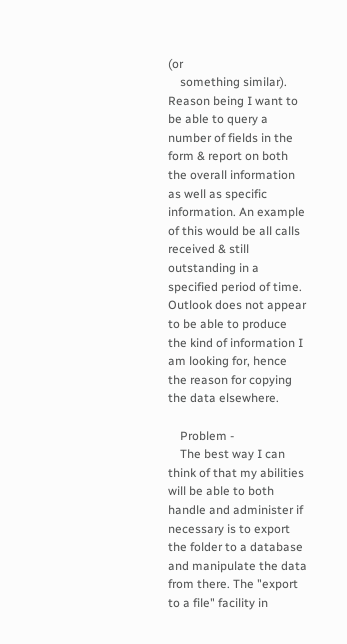(or
    something similar). Reason being I want to be able to query a number of fields in the form & report on both the overall information as well as specific information. An example of this would be all calls received & still outstanding in a specified period of time. Outlook does not appear to be able to produce the kind of information I am looking for, hence the reason for copying the data elsewhere.

    Problem -
    The best way I can think of that my abilities will be able to both handle and administer if necessary is to export the folder to a database and manipulate the data from there. The "export to a file" facility in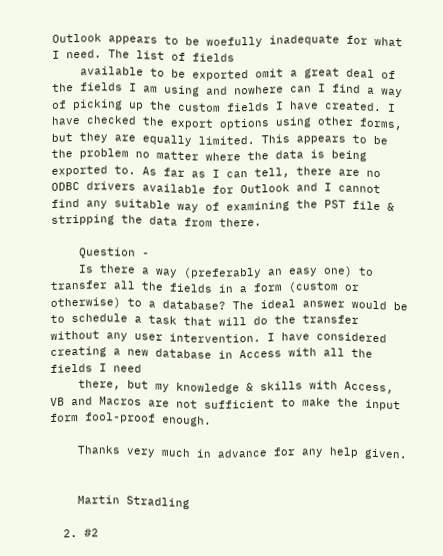Outlook appears to be woefully inadequate for what I need. The list of fields
    available to be exported omit a great deal of the fields I am using and nowhere can I find a way of picking up the custom fields I have created. I have checked the export options using other forms, but they are equally limited. This appears to be the problem no matter where the data is being exported to. As far as I can tell, there are no ODBC drivers available for Outlook and I cannot find any suitable way of examining the PST file & stripping the data from there.

    Question -
    Is there a way (preferably an easy one) to transfer all the fields in a form (custom or otherwise) to a database? The ideal answer would be to schedule a task that will do the transfer without any user intervention. I have considered creating a new database in Access with all the fields I need
    there, but my knowledge & skills with Access, VB and Macros are not sufficient to make the input form fool-proof enough.

    Thanks very much in advance for any help given.


    Martin Stradling

  2. #2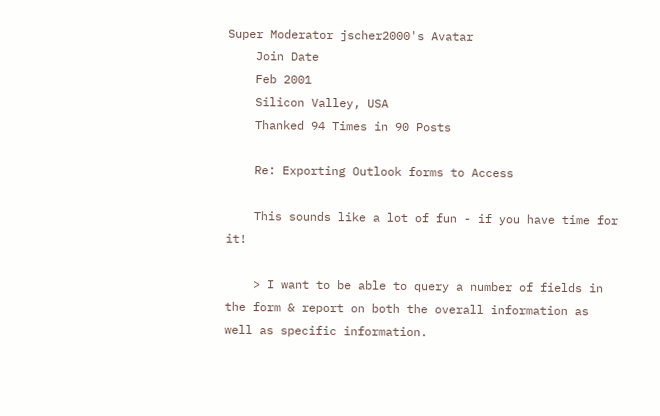Super Moderator jscher2000's Avatar
    Join Date
    Feb 2001
    Silicon Valley, USA
    Thanked 94 Times in 90 Posts

    Re: Exporting Outlook forms to Access

    This sounds like a lot of fun - if you have time for it!

    > I want to be able to query a number of fields in the form & report on both the overall information as well as specific information.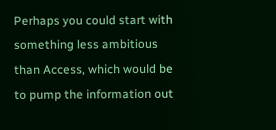Perhaps you could start with something less ambitious than Access, which would be to pump the information out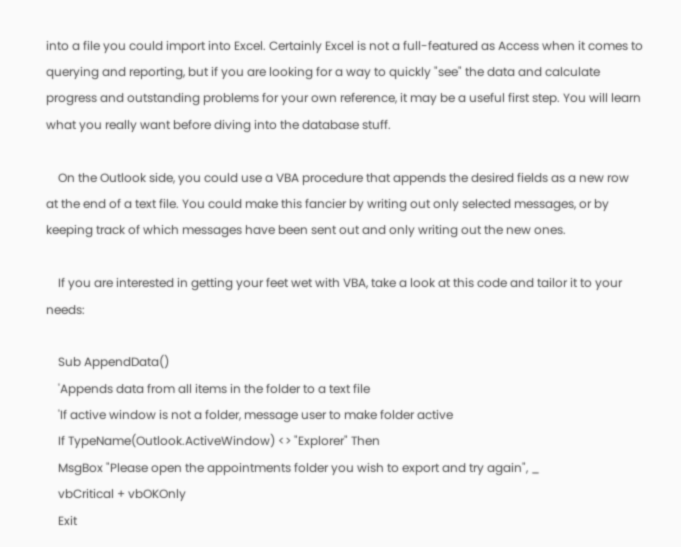into a file you could import into Excel. Certainly Excel is not a full-featured as Access when it comes to querying and reporting, but if you are looking for a way to quickly "see" the data and calculate progress and outstanding problems for your own reference, it may be a useful first step. You will learn what you really want before diving into the database stuff.

    On the Outlook side, you could use a VBA procedure that appends the desired fields as a new row at the end of a text file. You could make this fancier by writing out only selected messages, or by keeping track of which messages have been sent out and only writing out the new ones.

    If you are interested in getting your feet wet with VBA, take a look at this code and tailor it to your needs:

    Sub AppendData()
    'Appends data from all items in the folder to a text file
    'If active window is not a folder, message user to make folder active
    If TypeName(Outlook.ActiveWindow) <> "Explorer" Then
    MsgBox "Please open the appointments folder you wish to export and try again", _
    vbCritical + vbOKOnly
    Exit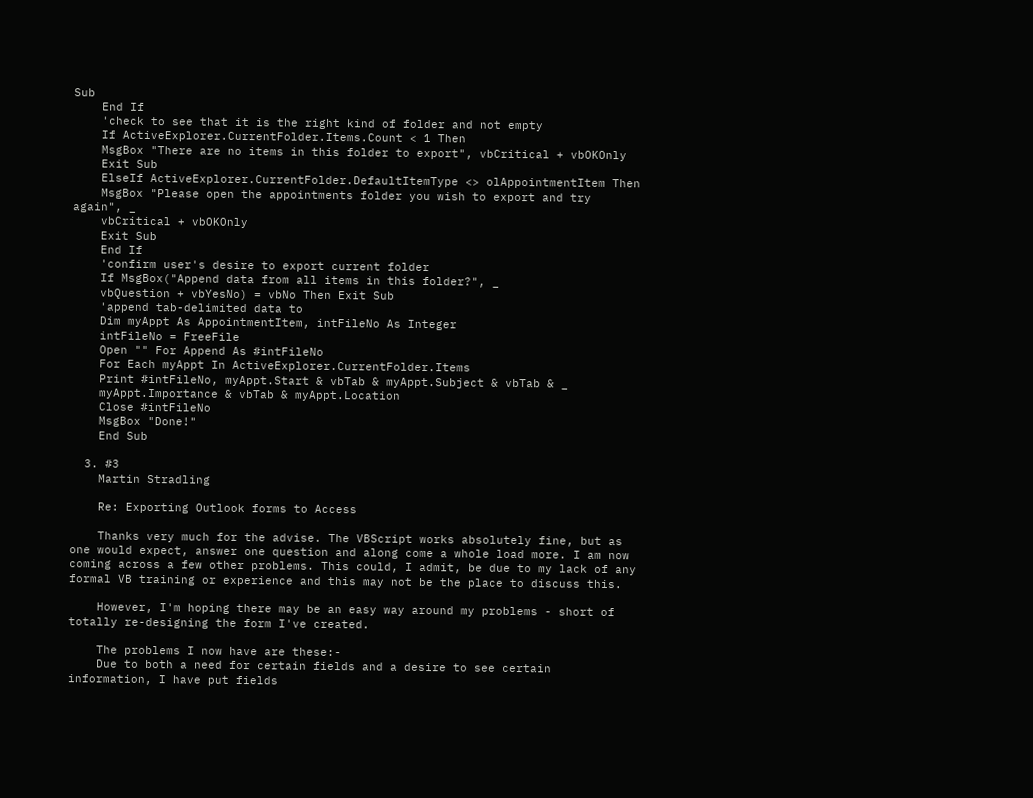Sub
    End If
    'check to see that it is the right kind of folder and not empty
    If ActiveExplorer.CurrentFolder.Items.Count < 1 Then
    MsgBox "There are no items in this folder to export", vbCritical + vbOKOnly
    Exit Sub
    ElseIf ActiveExplorer.CurrentFolder.DefaultItemType <> olAppointmentItem Then
    MsgBox "Please open the appointments folder you wish to export and try again", _
    vbCritical + vbOKOnly
    Exit Sub
    End If
    'confirm user's desire to export current folder
    If MsgBox("Append data from all items in this folder?", _
    vbQuestion + vbYesNo) = vbNo Then Exit Sub
    'append tab-delimited data to
    Dim myAppt As AppointmentItem, intFileNo As Integer
    intFileNo = FreeFile
    Open "" For Append As #intFileNo
    For Each myAppt In ActiveExplorer.CurrentFolder.Items
    Print #intFileNo, myAppt.Start & vbTab & myAppt.Subject & vbTab & _
    myAppt.Importance & vbTab & myAppt.Location
    Close #intFileNo
    MsgBox "Done!"
    End Sub

  3. #3
    Martin Stradling

    Re: Exporting Outlook forms to Access

    Thanks very much for the advise. The VBScript works absolutely fine, but as one would expect, answer one question and along come a whole load more. I am now coming across a few other problems. This could, I admit, be due to my lack of any formal VB training or experience and this may not be the place to discuss this.

    However, I'm hoping there may be an easy way around my problems - short of totally re-designing the form I've created.

    The problems I now have are these:-
    Due to both a need for certain fields and a desire to see certain information, I have put fields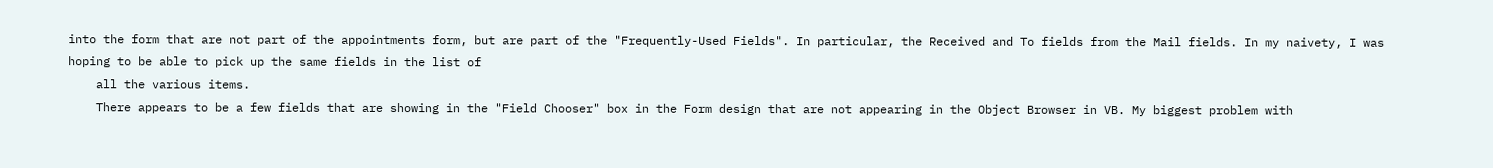into the form that are not part of the appointments form, but are part of the "Frequently-Used Fields". In particular, the Received and To fields from the Mail fields. In my naivety, I was hoping to be able to pick up the same fields in the list of
    all the various items.
    There appears to be a few fields that are showing in the "Field Chooser" box in the Form design that are not appearing in the Object Browser in VB. My biggest problem with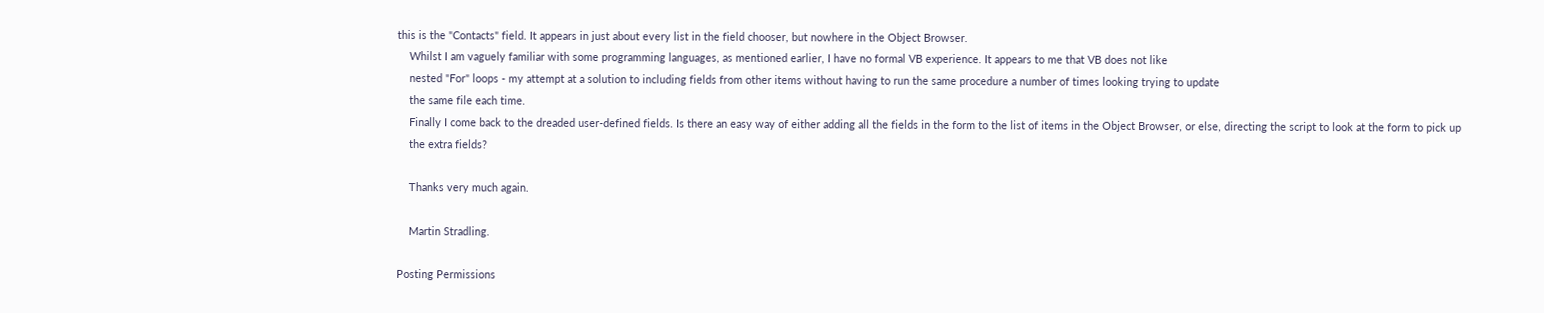this is the "Contacts" field. It appears in just about every list in the field chooser, but nowhere in the Object Browser.
    Whilst I am vaguely familiar with some programming languages, as mentioned earlier, I have no formal VB experience. It appears to me that VB does not like
    nested "For" loops - my attempt at a solution to including fields from other items without having to run the same procedure a number of times looking trying to update
    the same file each time.
    Finally I come back to the dreaded user-defined fields. Is there an easy way of either adding all the fields in the form to the list of items in the Object Browser, or else, directing the script to look at the form to pick up
    the extra fields?

    Thanks very much again.

    Martin Stradling.

Posting Permissions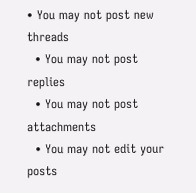• You may not post new threads
  • You may not post replies
  • You may not post attachments
  • You may not edit your posts